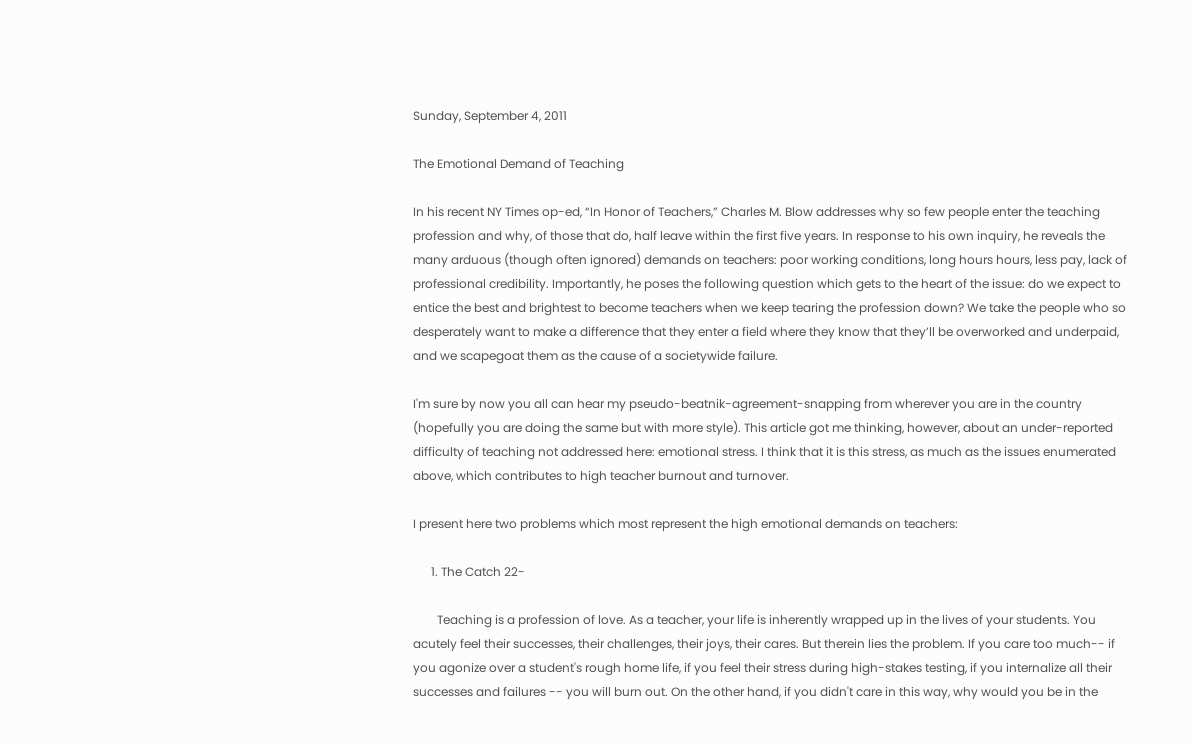Sunday, September 4, 2011

The Emotional Demand of Teaching

In his recent NY Times op-ed, “In Honor of Teachers,” Charles M. Blow addresses why so few people enter the teaching profession and why, of those that do, half leave within the first five years. In response to his own inquiry, he reveals the many arduous (though often ignored) demands on teachers: poor working conditions, long hours hours, less pay, lack of professional credibility. Importantly, he poses the following question which gets to the heart of the issue: do we expect to entice the best and brightest to become teachers when we keep tearing the profession down? We take the people who so desperately want to make a difference that they enter a field where they know that they’ll be overworked and underpaid, and we scapegoat them as the cause of a societywide failure.

I'm sure by now you all can hear my pseudo-beatnik-agreement-snapping from wherever you are in the country (hopefully you are doing the same but with more style). This article got me thinking, however, about an under-reported difficulty of teaching not addressed here: emotional stress. I think that it is this stress, as much as the issues enumerated above, which contributes to high teacher burnout and turnover.

I present here two problems which most represent the high emotional demands on teachers:

      1. The Catch 22-

        Teaching is a profession of love. As a teacher, your life is inherently wrapped up in the lives of your students. You acutely feel their successes, their challenges, their joys, their cares. But therein lies the problem. If you care too much-- if you agonize over a student's rough home life, if you feel their stress during high-stakes testing, if you internalize all their successes and failures -- you will burn out. On the other hand, if you didn't care in this way, why would you be in the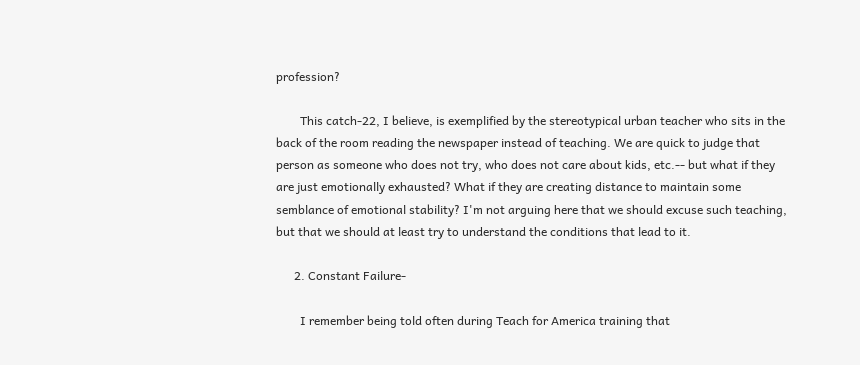profession?

        This catch-22, I believe, is exemplified by the stereotypical urban teacher who sits in the back of the room reading the newspaper instead of teaching. We are quick to judge that person as someone who does not try, who does not care about kids, etc.-- but what if they are just emotionally exhausted? What if they are creating distance to maintain some semblance of emotional stability? I'm not arguing here that we should excuse such teaching, but that we should at least try to understand the conditions that lead to it.

      2. Constant Failure-

        I remember being told often during Teach for America training that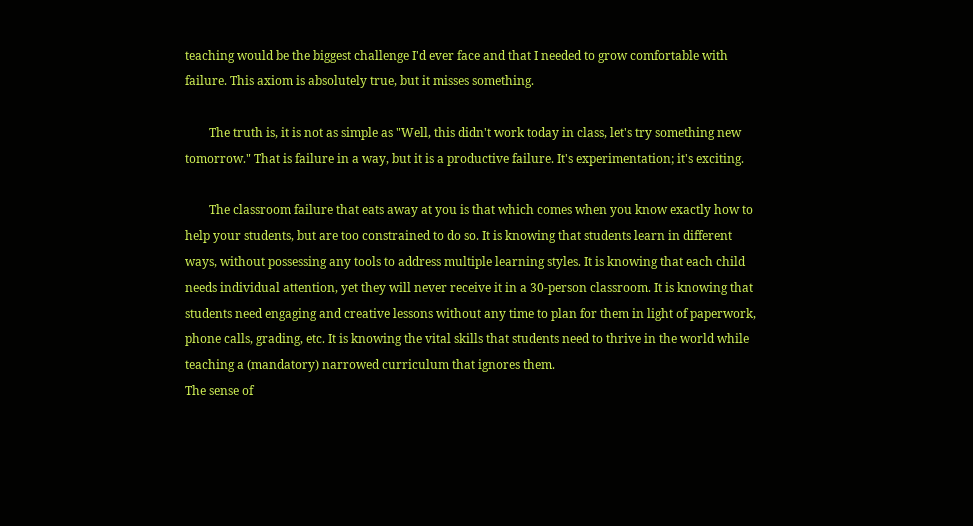teaching would be the biggest challenge I'd ever face and that I needed to grow comfortable with failure. This axiom is absolutely true, but it misses something.

        The truth is, it is not as simple as "Well, this didn't work today in class, let's try something new tomorrow." That is failure in a way, but it is a productive failure. It's experimentation; it's exciting.

        The classroom failure that eats away at you is that which comes when you know exactly how to help your students, but are too constrained to do so. It is knowing that students learn in different ways, without possessing any tools to address multiple learning styles. It is knowing that each child needs individual attention, yet they will never receive it in a 30-person classroom. It is knowing that students need engaging and creative lessons without any time to plan for them in light of paperwork, phone calls, grading, etc. It is knowing the vital skills that students need to thrive in the world while teaching a (mandatory) narrowed curriculum that ignores them.
The sense of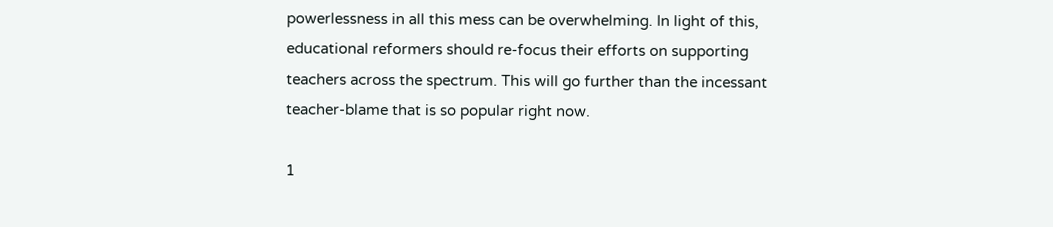powerlessness in all this mess can be overwhelming. In light of this, educational reformers should re-focus their efforts on supporting teachers across the spectrum. This will go further than the incessant teacher-blame that is so popular right now.

1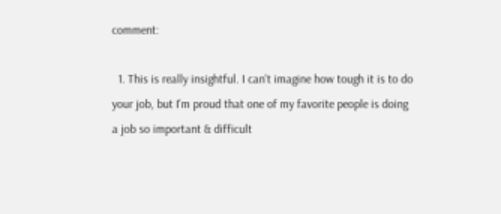comment:

  1. This is really insightful. I can't imagine how tough it is to do your job, but I'm proud that one of my favorite people is doing a job so important & difficult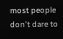most people don't dare to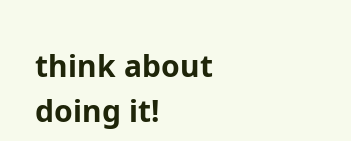think about doing it!